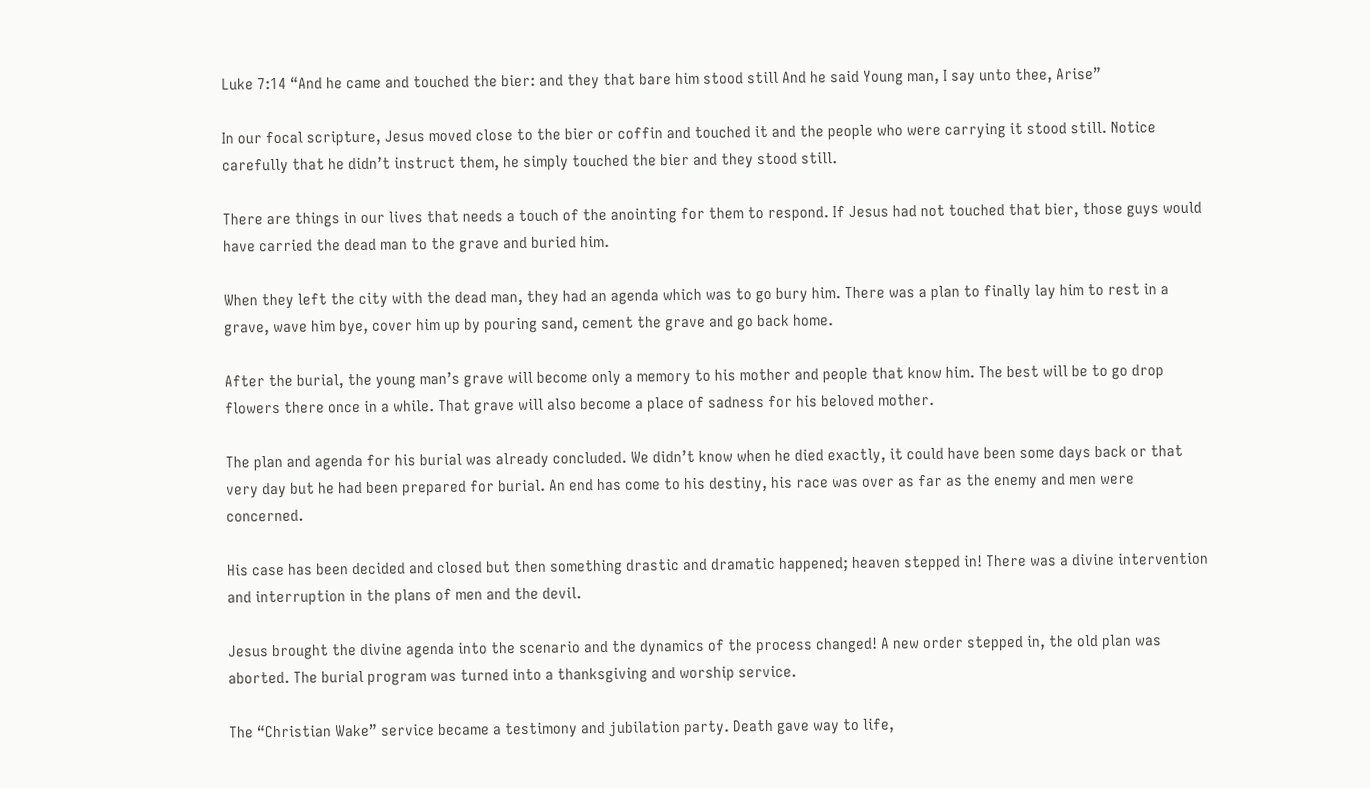Luke 7:14 “And he came and touched the bier: and they that bare him stood still And he said Young man, I say unto thee, Arise”

In our focal scripture, Jesus moved close to the bier or coffin and touched it and the people who were carrying it stood still. Notice carefully that he didn’t instruct them, he simply touched the bier and they stood still.

There are things in our lives that needs a touch of the anointing for them to respond. If Jesus had not touched that bier, those guys would have carried the dead man to the grave and buried him.

When they left the city with the dead man, they had an agenda which was to go bury him. There was a plan to finally lay him to rest in a grave, wave him bye, cover him up by pouring sand, cement the grave and go back home.

After the burial, the young man’s grave will become only a memory to his mother and people that know him. The best will be to go drop flowers there once in a while. That grave will also become a place of sadness for his beloved mother.

The plan and agenda for his burial was already concluded. We didn’t know when he died exactly, it could have been some days back or that very day but he had been prepared for burial. An end has come to his destiny, his race was over as far as the enemy and men were concerned.

His case has been decided and closed but then something drastic and dramatic happened; heaven stepped in! There was a divine intervention and interruption in the plans of men and the devil.

Jesus brought the divine agenda into the scenario and the dynamics of the process changed! A new order stepped in, the old plan was aborted. The burial program was turned into a thanksgiving and worship service.

The “Christian Wake” service became a testimony and jubilation party. Death gave way to life,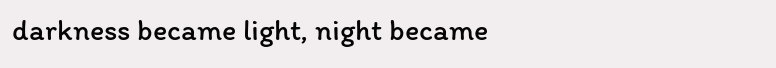darkness became light, night became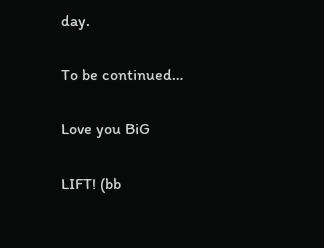day.

To be continued…

Love you BiG

LIFT! (bb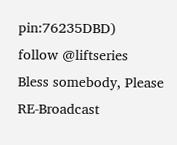pin:76235DBD)
follow @liftseries
Bless somebody, Please RE-Broadcast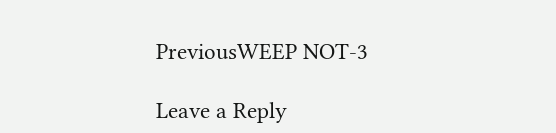PreviousWEEP NOT-3

Leave a Reply